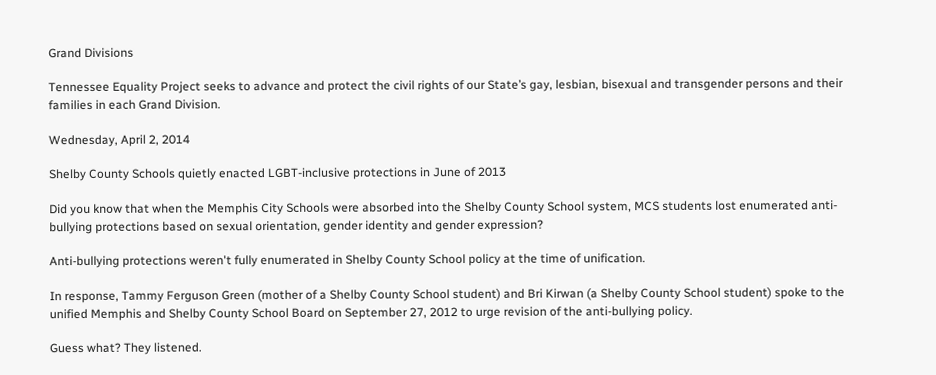Grand Divisions

Tennessee Equality Project seeks to advance and protect the civil rights of our State’s gay, lesbian, bisexual and transgender persons and their families in each Grand Division.

Wednesday, April 2, 2014

Shelby County Schools quietly enacted LGBT-inclusive protections in June of 2013

Did you know that when the Memphis City Schools were absorbed into the Shelby County School system, MCS students lost enumerated anti-bullying protections based on sexual orientation, gender identity and gender expression?

Anti-bullying protections weren't fully enumerated in Shelby County School policy at the time of unification.

In response, Tammy Ferguson Green (mother of a Shelby County School student) and Bri Kirwan (a Shelby County School student) spoke to the unified Memphis and Shelby County School Board on September 27, 2012 to urge revision of the anti-bullying policy.

Guess what? They listened.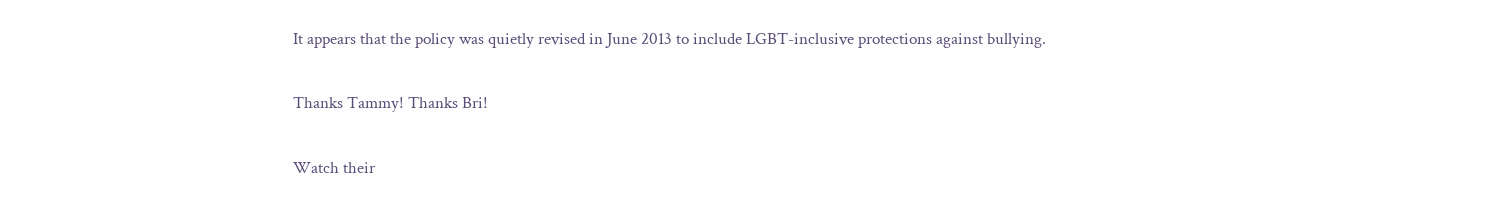It appears that the policy was quietly revised in June 2013 to include LGBT-inclusive protections against bullying.

Thanks Tammy! Thanks Bri!

Watch their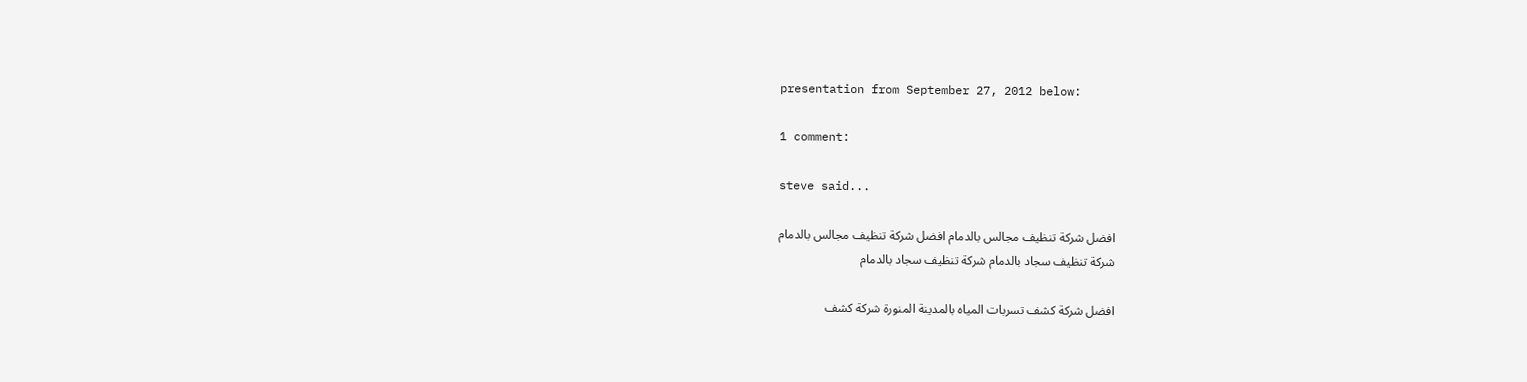presentation from September 27, 2012 below:

1 comment:

steve said...

افضل شركة تنظيف مجالس بالدمام افضل شركة تنظيف مجالس بالدمام
شركة تنظيف سجاد بالدمام شركة تنظيف سجاد بالدمام

افضل شركة كشف تسربات المياه بالمدينة المنورة شركة كشف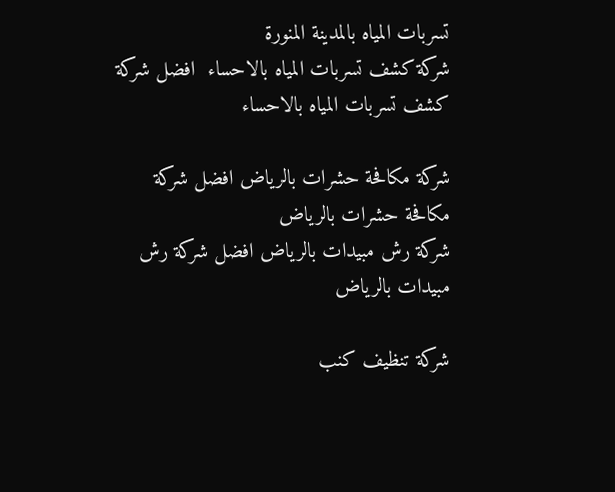تسربات المياه بالمدينة المنورة
شركة كشف تسربات المياه بالاحساء  افضل شركة كشف تسربات المياه بالاحساء

شركة مكافحة حشرات بالرياض افضل شركة مكافحة حشرات بالرياض
شركة رش مبيدات بالرياض افضل شركة رش مبيدات بالرياض

شركة تنظيف كنب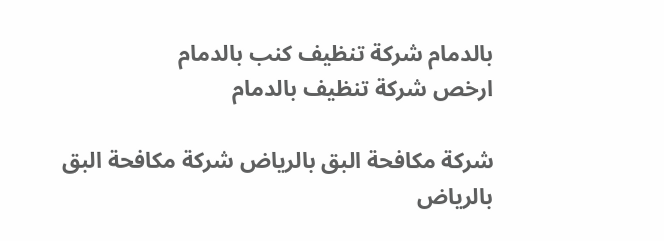بالدمام شركة تنظيف كنب بالدمام
ارخص شركة تنظيف بالدمام

شركة مكافحة البق بالرياض شركة مكافحة البق بالرياض